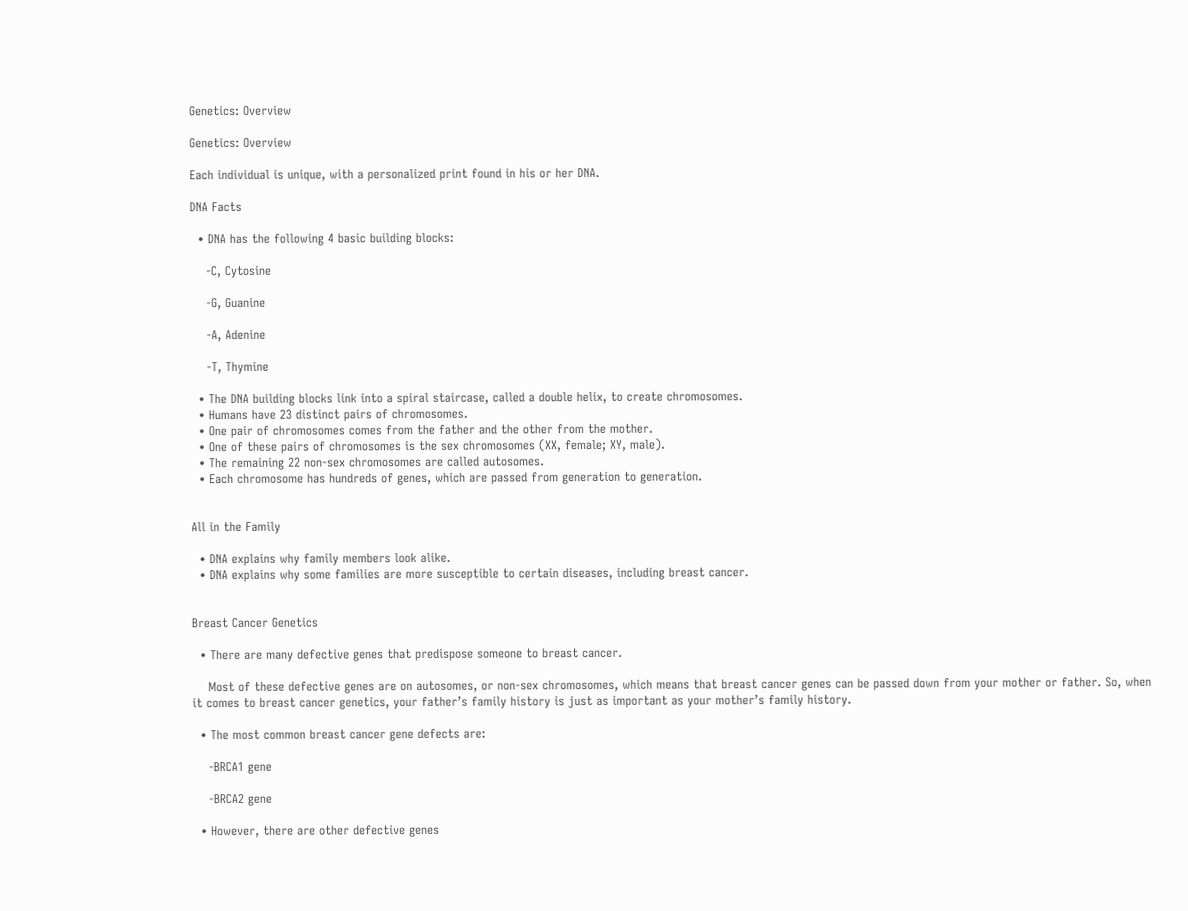Genetics: Overview

Genetics: Overview

Each individual is unique, with a personalized print found in his or her DNA.

DNA Facts

  • DNA has the following 4 basic building blocks:

    -C, Cytosine

    -G, Guanine

    -A, Adenine

    -T, Thymine

  • The DNA building blocks link into a spiral staircase, called a double helix, to create chromosomes.
  • Humans have 23 distinct pairs of chromosomes.
  • One pair of chromosomes comes from the father and the other from the mother.
  • One of these pairs of chromosomes is the sex chromosomes (XX, female; XY, male).
  • The remaining 22 non-sex chromosomes are called autosomes.
  • Each chromosome has hundreds of genes, which are passed from generation to generation.


All in the Family

  • DNA explains why family members look alike.
  • DNA explains why some families are more susceptible to certain diseases, including breast cancer.


Breast Cancer Genetics

  • There are many defective genes that predispose someone to breast cancer.

    Most of these defective genes are on autosomes, or non-sex chromosomes, which means that breast cancer genes can be passed down from your mother or father. So, when it comes to breast cancer genetics, your father’s family history is just as important as your mother’s family history.

  • The most common breast cancer gene defects are:

    -BRCA1 gene

    -BRCA2 gene

  • However, there are other defective genes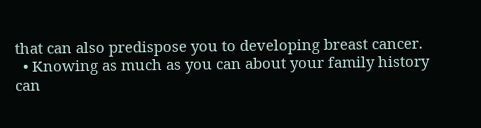that can also predispose you to developing breast cancer.
  • Knowing as much as you can about your family history can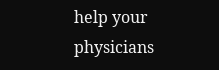help your physicians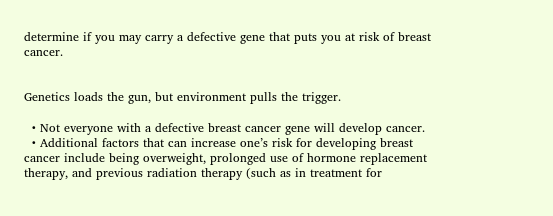determine if you may carry a defective gene that puts you at risk of breast cancer.


Genetics loads the gun, but environment pulls the trigger.

  • Not everyone with a defective breast cancer gene will develop cancer.
  • Additional factors that can increase one’s risk for developing breast cancer include being overweight, prolonged use of hormone replacement therapy, and previous radiation therapy (such as in treatment for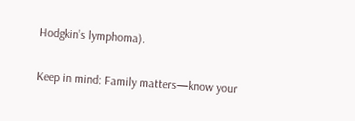Hodgkin’s lymphoma).

Keep in mind: Family matters—know your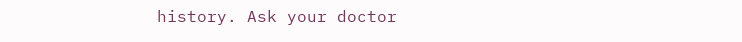history. Ask your doctor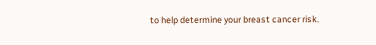to help determine your breast cancer risk.